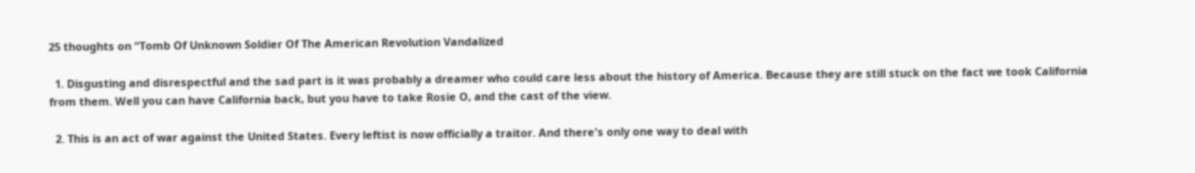25 thoughts on “Tomb Of Unknown Soldier Of The American Revolution Vandalized

  1. Disgusting and disrespectful and the sad part is it was probably a dreamer who could care less about the history of America. Because they are still stuck on the fact we took California from them. Well you can have California back, but you have to take Rosie O, and the cast of the view.

  2. This is an act of war against the United States. Every leftist is now officially a traitor. And there's only one way to deal with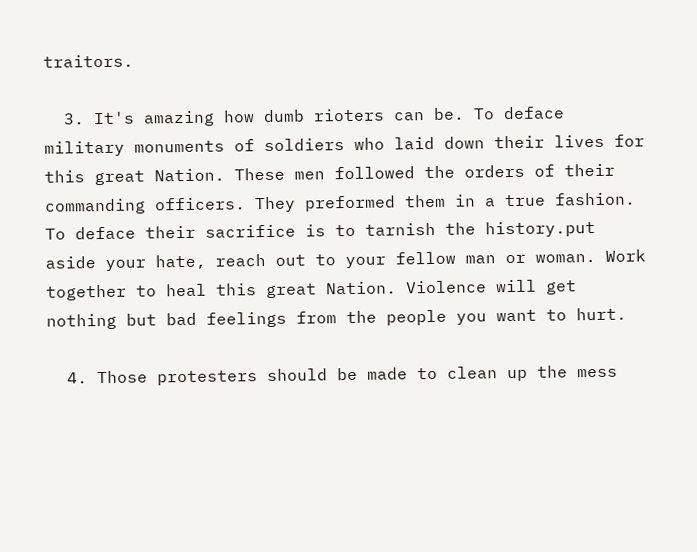traitors.

  3. It's amazing how dumb rioters can be. To deface military monuments of soldiers who laid down their lives for this great Nation. These men followed the orders of their commanding officers. They preformed them in a true fashion. To deface their sacrifice is to tarnish the history.put aside your hate, reach out to your fellow man or woman. Work together to heal this great Nation. Violence will get nothing but bad feelings from the people you want to hurt.

  4. Those protesters should be made to clean up the mess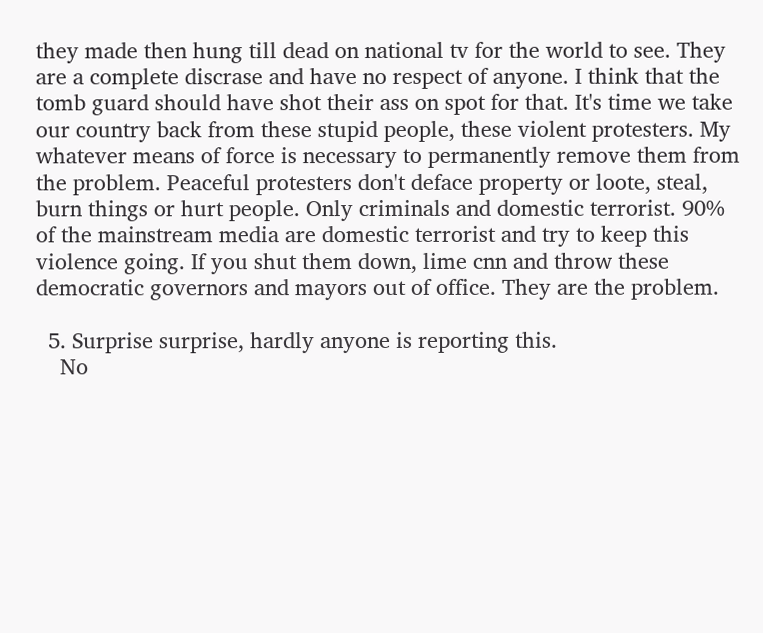they made then hung till dead on national tv for the world to see. They are a complete discrase and have no respect of anyone. I think that the tomb guard should have shot their ass on spot for that. It's time we take our country back from these stupid people, these violent protesters. My whatever means of force is necessary to permanently remove them from the problem. Peaceful protesters don't deface property or loote, steal, burn things or hurt people. Only criminals and domestic terrorist. 90% of the mainstream media are domestic terrorist and try to keep this violence going. If you shut them down, lime cnn and throw these democratic governors and mayors out of office. They are the problem.

  5. Surprise surprise, hardly anyone is reporting this.
    No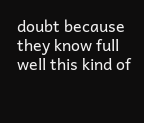doubt because they know full well this kind of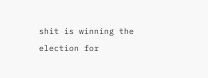shit is winning the election for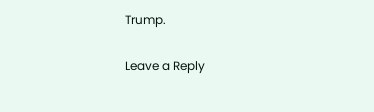Trump.

Leave a Reply